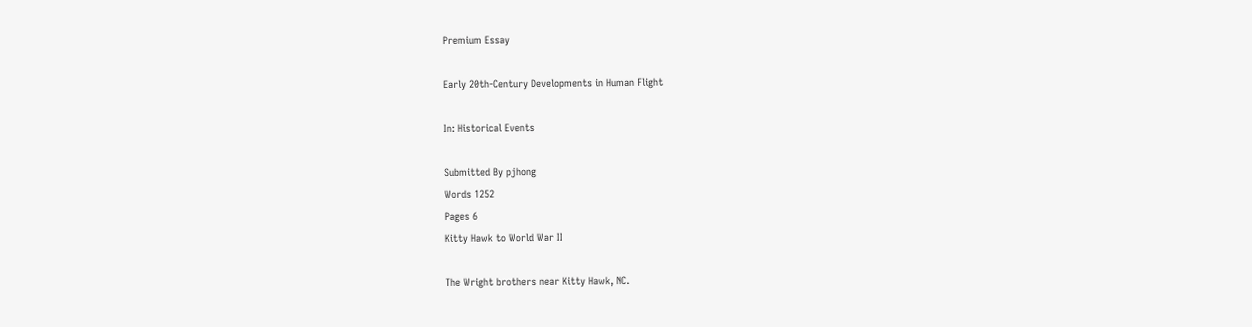Premium Essay

Early 20th-Century Developments in Human Flight

In: Historical Events

Submitted By pjhong
Words 1252
Pages 6
Kitty Hawk to World War II

The Wright brothers near Kitty Hawk, NC.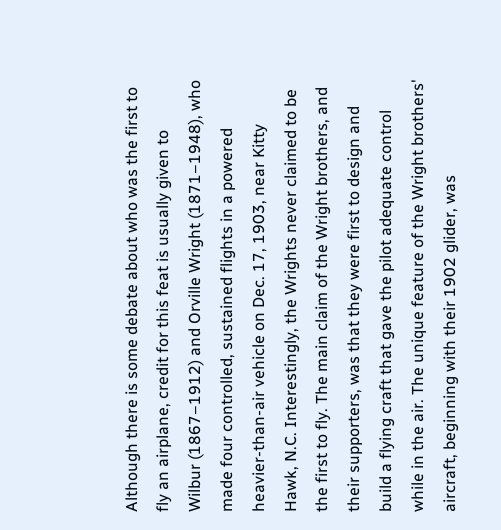Although there is some debate about who was the first to fly an airplane, credit for this feat is usually given to Wilbur (1867–1912) and Orville Wright (1871–1948), who made four controlled, sustained flights in a powered heavier-than-air vehicle on Dec. 17, 1903, near Kitty Hawk, N.C. Interestingly, the Wrights never claimed to be the first to fly. The main claim of the Wright brothers, and their supporters, was that they were first to design and build a flying craft that gave the pilot adequate control while in the air. The unique feature of the Wright brothers' aircraft, beginning with their 1902 glider, was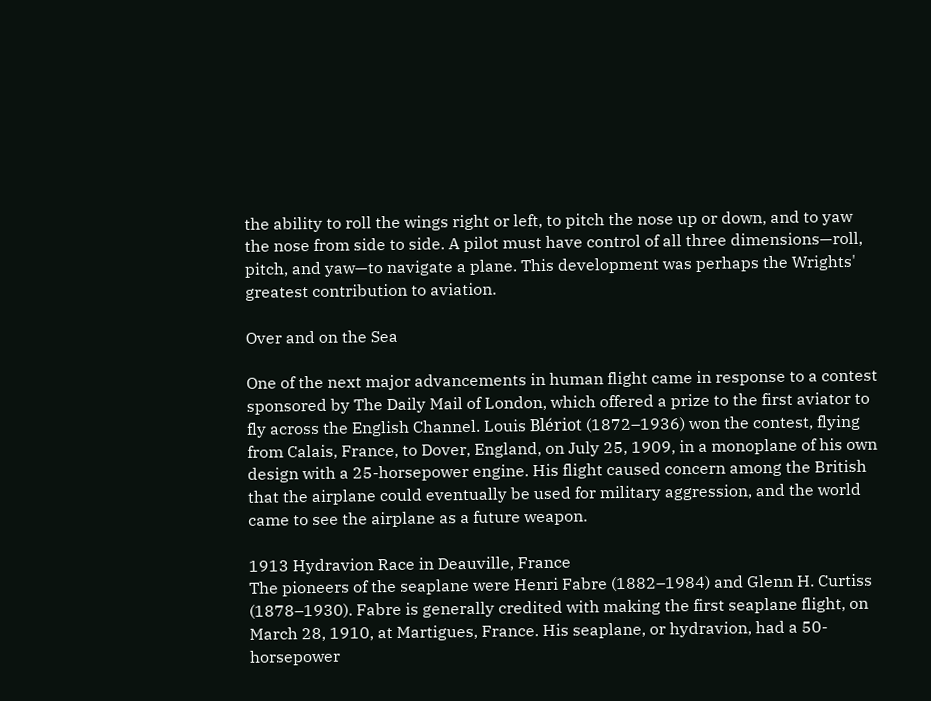the ability to roll the wings right or left, to pitch the nose up or down, and to yaw the nose from side to side. A pilot must have control of all three dimensions—roll, pitch, and yaw—to navigate a plane. This development was perhaps the Wrights' greatest contribution to aviation.

Over and on the Sea

One of the next major advancements in human flight came in response to a contest sponsored by The Daily Mail of London, which offered a prize to the first aviator to fly across the English Channel. Louis Blériot (1872–1936) won the contest, flying from Calais, France, to Dover, England, on July 25, 1909, in a monoplane of his own design with a 25-horsepower engine. His flight caused concern among the British that the airplane could eventually be used for military aggression, and the world came to see the airplane as a future weapon.

1913 Hydravion Race in Deauville, France
The pioneers of the seaplane were Henri Fabre (1882–1984) and Glenn H. Curtiss (1878–1930). Fabre is generally credited with making the first seaplane flight, on March 28, 1910, at Martigues, France. His seaplane, or hydravion, had a 50-horsepower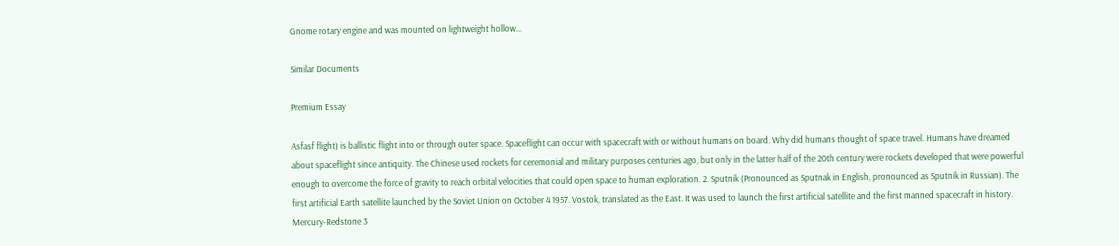Gnome rotary engine and was mounted on lightweight hollow...

Similar Documents

Premium Essay

Asfasf flight) is ballistic flight into or through outer space. Spaceflight can occur with spacecraft with or without humans on board. Why did humans thought of space travel. Humans have dreamed about spaceflight since antiquity. The Chinese used rockets for ceremonial and military purposes centuries ago, but only in the latter half of the 20th century were rockets developed that were powerful enough to overcome the force of gravity to reach orbital velocities that could open space to human exploration. 2. Sputnik (Pronounced as Sputnak in English, pronounced as Sputnik in Russian). The first artificial Earth satellite launched by the Soviet Union on October 4 1957. Vostok, translated as the East. It was used to launch the first artificial satellite and the first manned spacecraft in history. Mercury-Redstone 3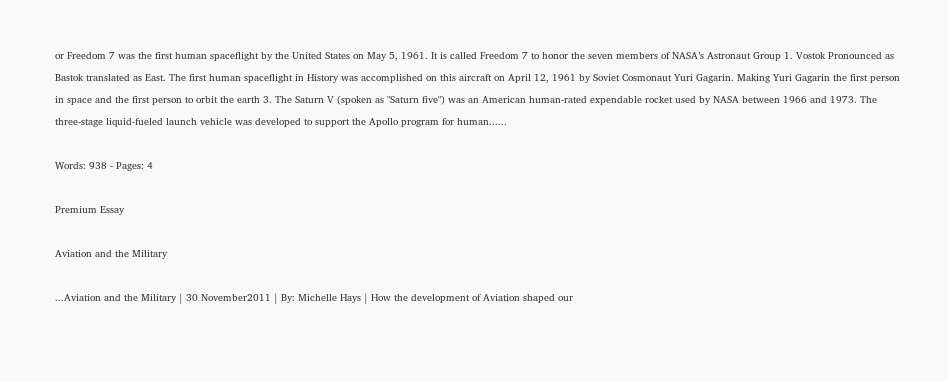or Freedom 7 was the first human spaceflight by the United States on May 5, 1961. It is called Freedom 7 to honor the seven members of NASA’s Astronaut Group 1. Vostok Pronounced as Bastok translated as East. The first human spaceflight in History was accomplished on this aircraft on April 12, 1961 by Soviet Cosmonaut Yuri Gagarin. Making Yuri Gagarin the first person in space and the first person to orbit the earth 3. The Saturn V (spoken as "Saturn five") was an American human-rated expendable rocket used by NASA between 1966 and 1973. The three-stage liquid-fueled launch vehicle was developed to support the Apollo program for human......

Words: 938 - Pages: 4

Premium Essay

Aviation and the Military

...Aviation and the Military | 30 November2011 | By: Michelle Hays | How the development of Aviation shaped our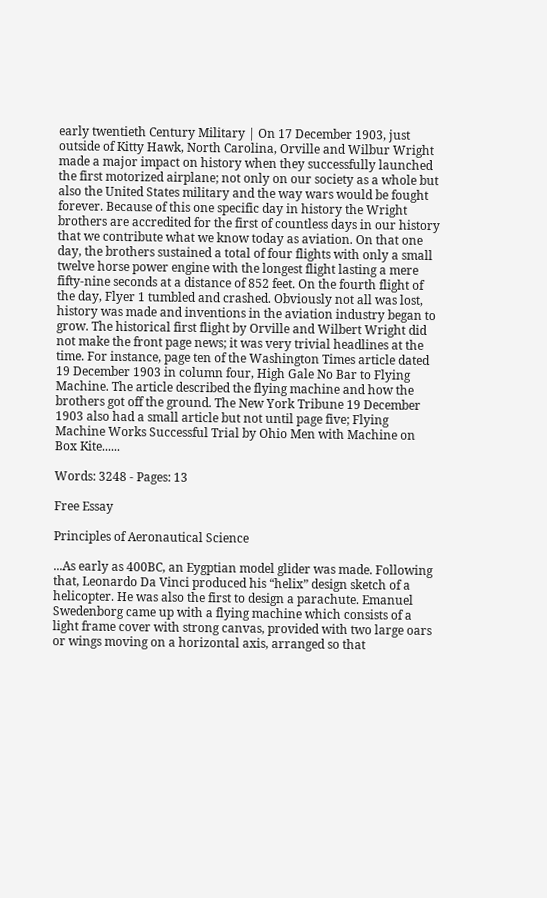early twentieth Century Military | On 17 December 1903, just outside of Kitty Hawk, North Carolina, Orville and Wilbur Wright made a major impact on history when they successfully launched the first motorized airplane; not only on our society as a whole but also the United States military and the way wars would be fought forever. Because of this one specific day in history the Wright brothers are accredited for the first of countless days in our history that we contribute what we know today as aviation. On that one day, the brothers sustained a total of four flights with only a small twelve horse power engine with the longest flight lasting a mere fifty-nine seconds at a distance of 852 feet. On the fourth flight of the day, Flyer 1 tumbled and crashed. Obviously not all was lost, history was made and inventions in the aviation industry began to grow. The historical first flight by Orville and Wilbert Wright did not make the front page news; it was very trivial headlines at the time. For instance, page ten of the Washington Times article dated 19 December 1903 in column four, High Gale No Bar to Flying Machine. The article described the flying machine and how the brothers got off the ground. The New York Tribune 19 December 1903 also had a small article but not until page five; Flying Machine Works Successful Trial by Ohio Men with Machine on Box Kite......

Words: 3248 - Pages: 13

Free Essay

Principles of Aeronautical Science

...As early as 400BC, an Eygptian model glider was made. Following that, Leonardo Da Vinci produced his “helix” design sketch of a helicopter. He was also the first to design a parachute. Emanuel Swedenborg came up with a flying machine which consists of a light frame cover with strong canvas, provided with two large oars or wings moving on a horizontal axis, arranged so that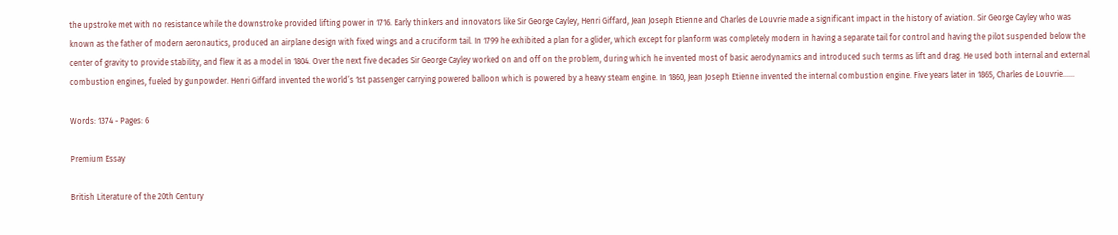the upstroke met with no resistance while the downstroke provided lifting power in 1716. Early thinkers and innovators like Sir George Cayley, Henri Giffard, Jean Joseph Etienne and Charles de Louvrie made a significant impact in the history of aviation. Sir George Cayley who was known as the father of modern aeronautics, produced an airplane design with fixed wings and a cruciform tail. In 1799 he exhibited a plan for a glider, which except for planform was completely modern in having a separate tail for control and having the pilot suspended below the center of gravity to provide stability, and flew it as a model in 1804. Over the next five decades Sir George Cayley worked on and off on the problem, during which he invented most of basic aerodynamics and introduced such terms as lift and drag. He used both internal and external combustion engines, fueled by gunpowder. Henri Giffard invented the world’s 1st passenger carrying powered balloon which is powered by a heavy steam engine. In 1860, Jean Joseph Etienne invented the internal combustion engine. Five years later in 1865, Charles de Louvrie......

Words: 1374 - Pages: 6

Premium Essay

British Literature of the 20th Century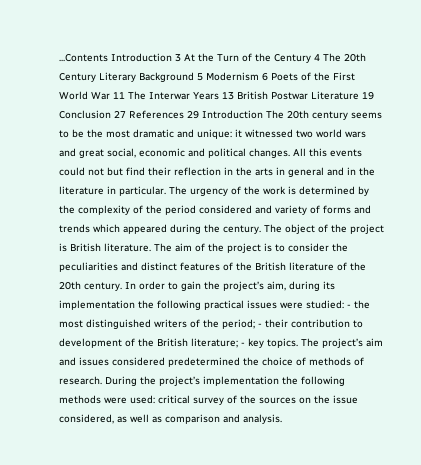...Contents Introduction 3 At the Turn of the Century 4 The 20th Century Literary Background 5 Modernism 6 Poets of the First World War 11 The Interwar Years 13 British Postwar Literature 19 Conclusion 27 References 29 Introduction The 20th century seems to be the most dramatic and unique: it witnessed two world wars and great social, economic and political changes. All this events could not but find their reflection in the arts in general and in the literature in particular. The urgency of the work is determined by the complexity of the period considered and variety of forms and trends which appeared during the century. The object of the project is British literature. The aim of the project is to consider the peculiarities and distinct features of the British literature of the 20th century. In order to gain the project’s aim, during its implementation the following practical issues were studied: - the most distinguished writers of the period; - their contribution to development of the British literature; - key topics. The project’s aim and issues considered predetermined the choice of methods of research. During the project’s implementation the following methods were used: critical survey of the sources on the issue considered, as well as comparison and analysis.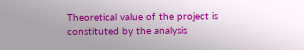Theoretical value of the project is constituted by the analysis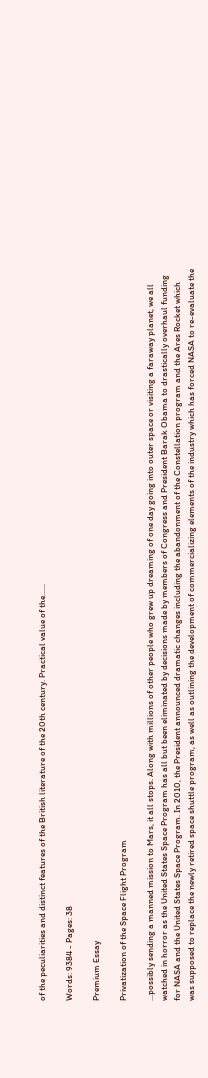of the peculiarities and distinct features of the British literature of the 20th century. Practical value of the......

Words: 9384 - Pages: 38

Premium Essay

Privatization of the Space Flight Program

...possibly sending a manned mission to Mars, it all stops. Along with millions of other people who grew up dreaming of one day going into outer space or visiting a faraway planet, we all watched in horror as the United States Space Program has all but been eliminated by decisions made by members of Congress and President Barak Obama to drastically overhaul funding for NASA and the United States Space Program. In 2010, the President announced dramatic changes including the abandonment of the Constellation program and the Ares Rocket which was supposed to replace the newly retired space shuttle program, as well as outlining the development of commercializing elements of the industry which has forced NASA to re-evaluate the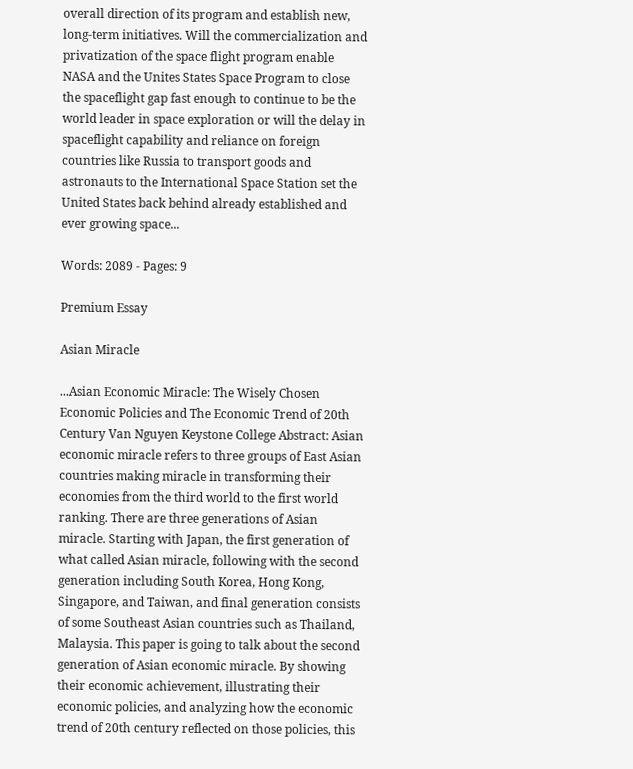overall direction of its program and establish new, long-term initiatives. Will the commercialization and privatization of the space flight program enable NASA and the Unites States Space Program to close the spaceflight gap fast enough to continue to be the world leader in space exploration or will the delay in spaceflight capability and reliance on foreign countries like Russia to transport goods and astronauts to the International Space Station set the United States back behind already established and ever growing space...

Words: 2089 - Pages: 9

Premium Essay

Asian Miracle

...Asian Economic Miracle: The Wisely Chosen Economic Policies and The Economic Trend of 20th Century Van Nguyen Keystone College Abstract: Asian economic miracle refers to three groups of East Asian countries making miracle in transforming their economies from the third world to the first world ranking. There are three generations of Asian miracle. Starting with Japan, the first generation of what called Asian miracle, following with the second generation including South Korea, Hong Kong, Singapore, and Taiwan, and final generation consists of some Southeast Asian countries such as Thailand, Malaysia. This paper is going to talk about the second generation of Asian economic miracle. By showing their economic achievement, illustrating their economic policies, and analyzing how the economic trend of 20th century reflected on those policies, this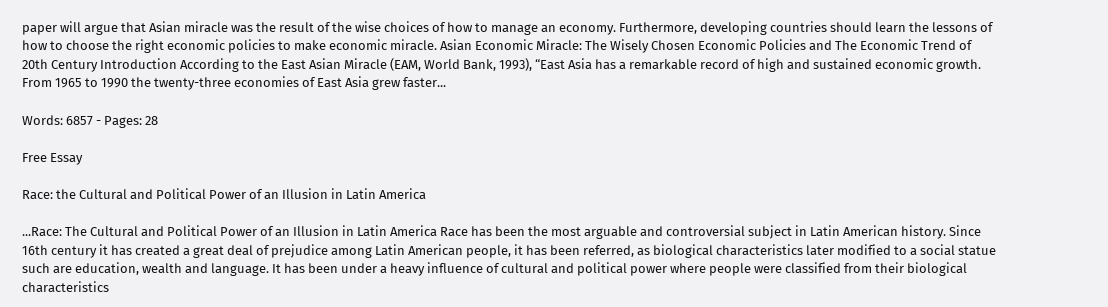paper will argue that Asian miracle was the result of the wise choices of how to manage an economy. Furthermore, developing countries should learn the lessons of how to choose the right economic policies to make economic miracle. Asian Economic Miracle: The Wisely Chosen Economic Policies and The Economic Trend of 20th Century Introduction According to the East Asian Miracle (EAM, World Bank, 1993), “East Asia has a remarkable record of high and sustained economic growth. From 1965 to 1990 the twenty-three economies of East Asia grew faster...

Words: 6857 - Pages: 28

Free Essay

Race: the Cultural and Political Power of an Illusion in Latin America

...Race: The Cultural and Political Power of an Illusion in Latin America Race has been the most arguable and controversial subject in Latin American history. Since 16th century it has created a great deal of prejudice among Latin American people, it has been referred, as biological characteristics later modified to a social statue such are education, wealth and language. It has been under a heavy influence of cultural and political power where people were classified from their biological characteristics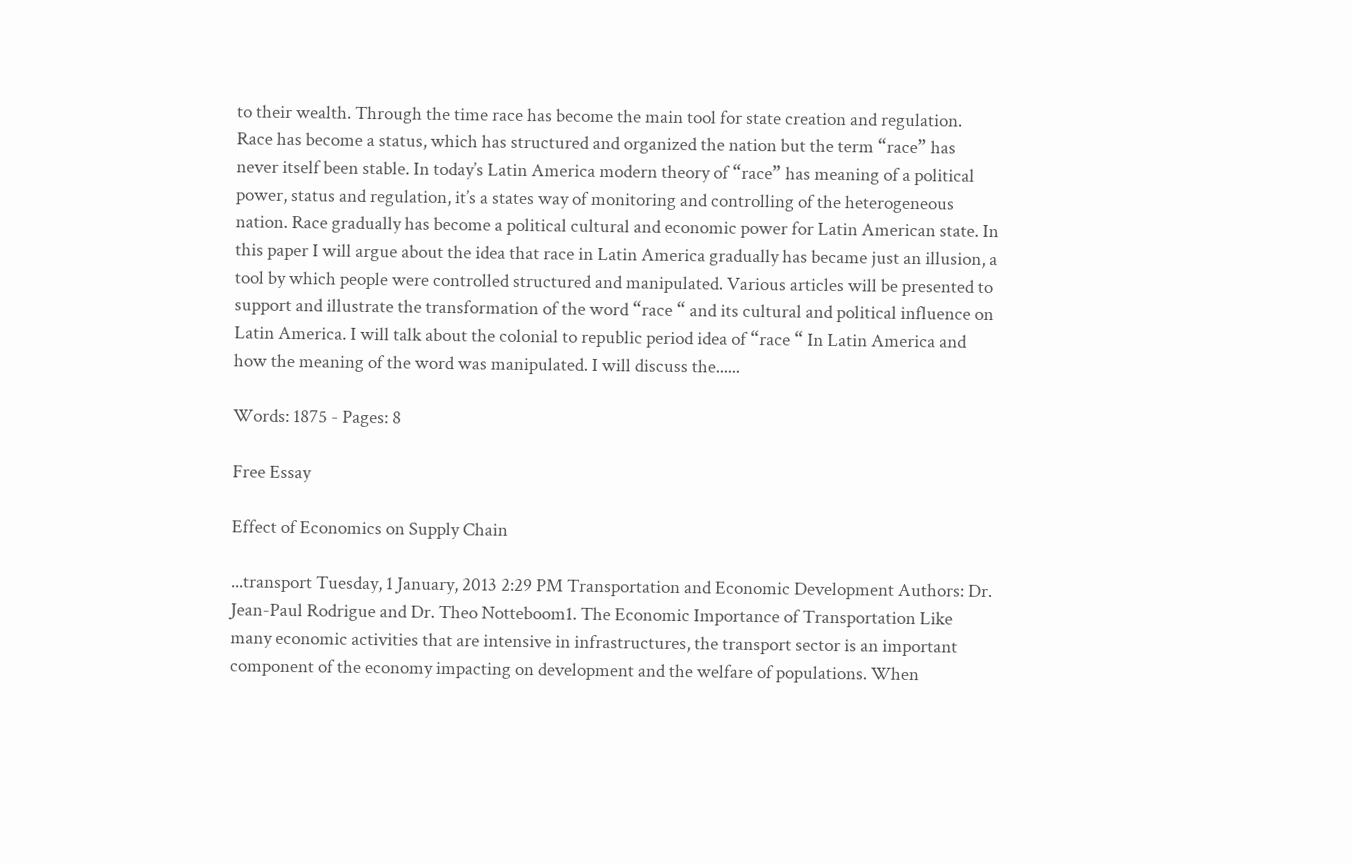to their wealth. Through the time race has become the main tool for state creation and regulation. Race has become a status, which has structured and organized the nation but the term “race” has never itself been stable. In today’s Latin America modern theory of “race” has meaning of a political power, status and regulation, it’s a states way of monitoring and controlling of the heterogeneous nation. Race gradually has become a political cultural and economic power for Latin American state. In this paper I will argue about the idea that race in Latin America gradually has became just an illusion, a tool by which people were controlled structured and manipulated. Various articles will be presented to support and illustrate the transformation of the word “race “ and its cultural and political influence on Latin America. I will talk about the colonial to republic period idea of “race “ In Latin America and how the meaning of the word was manipulated. I will discuss the......

Words: 1875 - Pages: 8

Free Essay

Effect of Economics on Supply Chain

...transport Tuesday, 1 January, 2013 2:29 PM Transportation and Economic Development Authors: Dr. Jean-Paul Rodrigue and Dr. Theo Notteboom1. The Economic Importance of Transportation Like many economic activities that are intensive in infrastructures, the transport sector is an important component of the economy impacting on development and the welfare of populations. When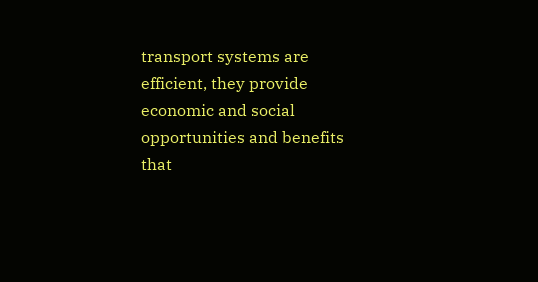transport systems are efficient, they provide economic and social opportunities and benefits that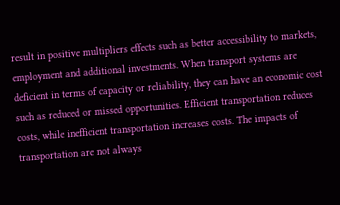result in positive multipliers effects such as better accessibility to markets, employment and additional investments. When transport systems are deficient in terms of capacity or reliability, they can have an economic cost such as reduced or missed opportunities. Efficient transportation reduces costs, while inefficient transportation increases costs. The impacts of transportation are not always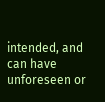intended, and can have unforeseen or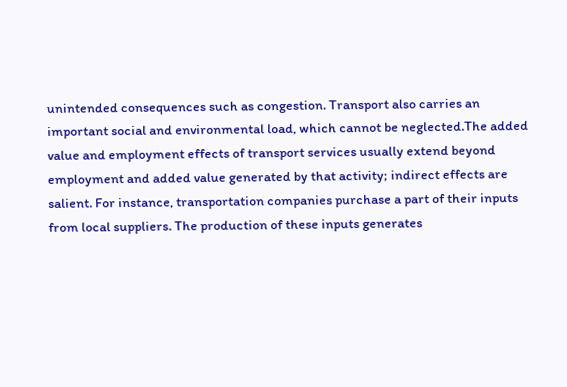unintended consequences such as congestion. Transport also carries an important social and environmental load, which cannot be neglected.The added value and employment effects of transport services usually extend beyond employment and added value generated by that activity; indirect effects are salient. For instance, transportation companies purchase a part of their inputs from local suppliers. The production of these inputs generates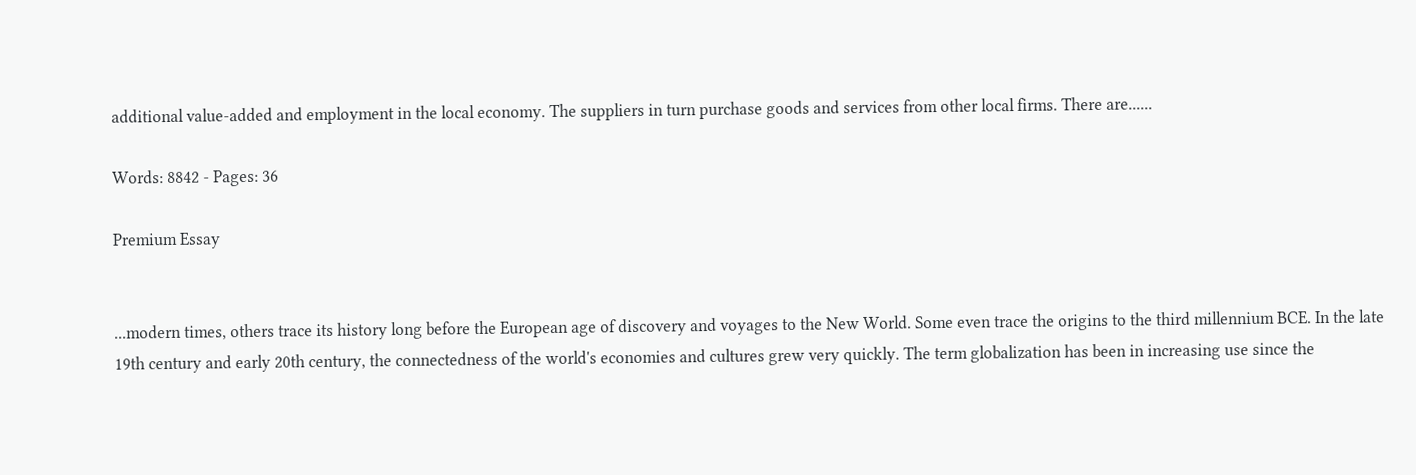additional value-added and employment in the local economy. The suppliers in turn purchase goods and services from other local firms. There are......

Words: 8842 - Pages: 36

Premium Essay


...modern times, others trace its history long before the European age of discovery and voyages to the New World. Some even trace the origins to the third millennium BCE. In the late 19th century and early 20th century, the connectedness of the world's economies and cultures grew very quickly. The term globalization has been in increasing use since the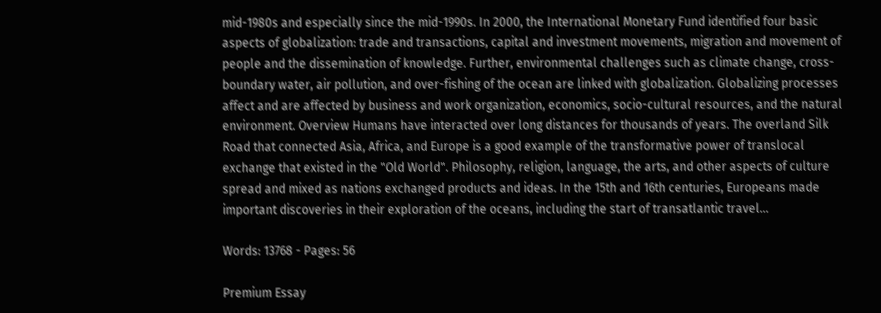mid-1980s and especially since the mid-1990s. In 2000, the International Monetary Fund identified four basic aspects of globalization: trade and transactions, capital and investment movements, migration and movement of people and the dissemination of knowledge. Further, environmental challenges such as climate change, cross-boundary water, air pollution, and over-fishing of the ocean are linked with globalization. Globalizing processes affect and are affected by business and work organization, economics, socio-cultural resources, and the natural environment. Overview Humans have interacted over long distances for thousands of years. The overland Silk Road that connected Asia, Africa, and Europe is a good example of the transformative power of translocal exchange that existed in the "Old World". Philosophy, religion, language, the arts, and other aspects of culture spread and mixed as nations exchanged products and ideas. In the 15th and 16th centuries, Europeans made important discoveries in their exploration of the oceans, including the start of transatlantic travel...

Words: 13768 - Pages: 56

Premium Essay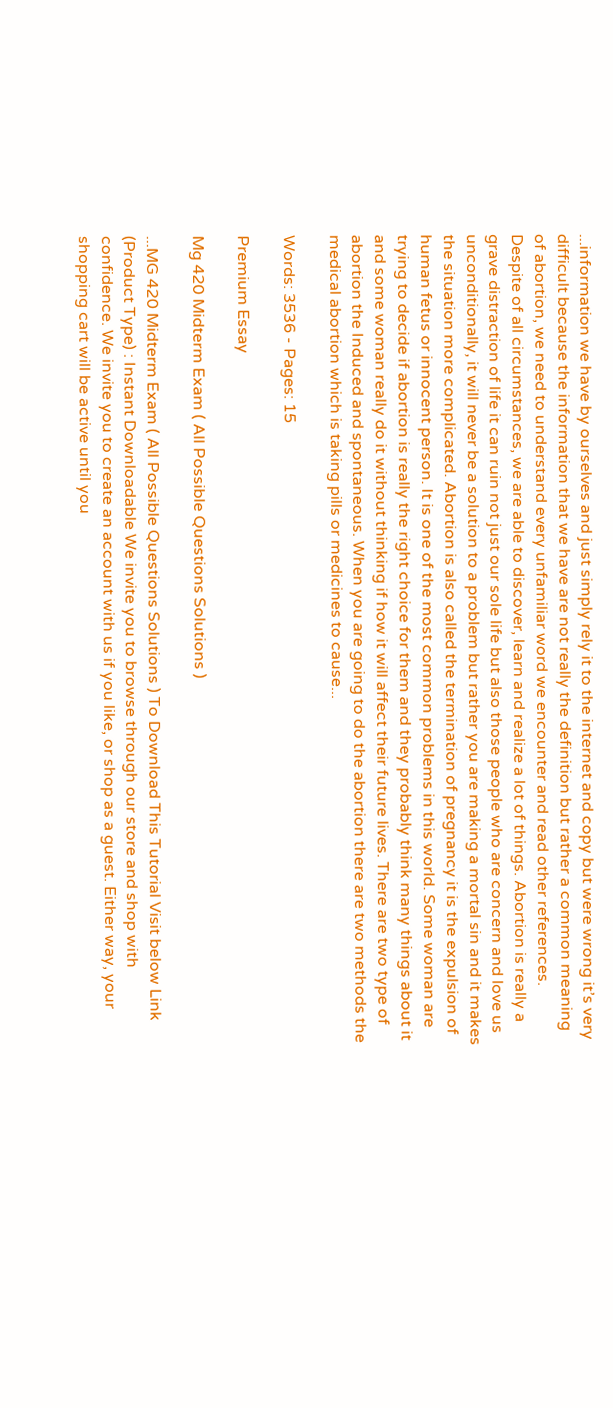...information we have by ourselves and just simply rely it to the internet and copy but were wrong it’s very difficult because the information that we have are not really the definition but rather a common meaning of abortion, we need to understand every unfamiliar word we encounter and read other references. Despite of all circumstances, we are able to discover, learn and realize a lot of things. Abortion is really a grave distraction of life it can ruin not just our sole life but also those people who are concern and love us unconditionally, it will never be a solution to a problem but rather you are making a mortal sin and it makes the situation more complicated. Abortion is also called the termination of pregnancy it is the expulsion of human fetus or innocent person. It is one of the most common problems in this world. Some woman are trying to decide if abortion is really the right choice for them and they probably think many things about it and some woman really do it without thinking if how it will affect their future lives. There are two type of abortion the Induced and spontaneous. When you are going to do the abortion there are two methods the medical abortion which is taking pills or medicines to cause...

Words: 3536 - Pages: 15

Premium Essay

Mg 420 Midterm Exam ( All Possible Questions Solutions )

...MG 420 Midterm Exam ( All Possible Questions Solutions ) To Download This Tutorial Visit below Link (Product Type) : Instant Downloadable We invite you to browse through our store and shop with confidence. We invite you to create an account with us if you like, or shop as a guest. Either way, your shopping cart will be active until you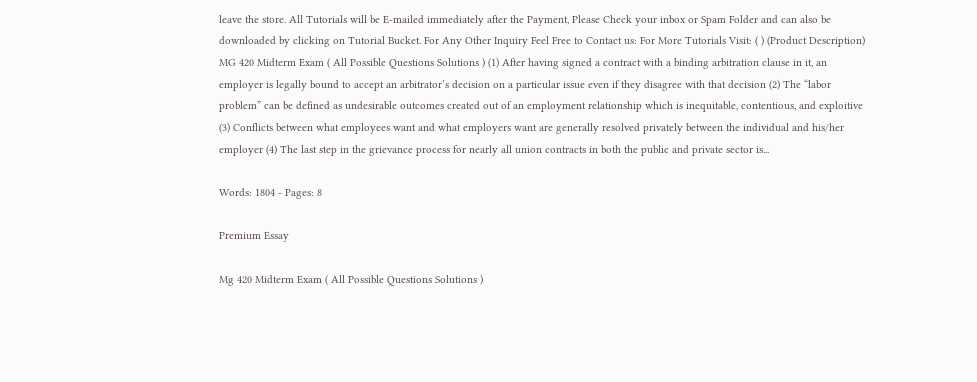leave the store. All Tutorials will be E-mailed immediately after the Payment, Please Check your inbox or Spam Folder and can also be downloaded by clicking on Tutorial Bucket. For Any Other Inquiry Feel Free to Contact us: For More Tutorials Visit: ( ) (Product Description) MG 420 Midterm Exam ( All Possible Questions Solutions ) (1) After having signed a contract with a binding arbitration clause in it, an employer is legally bound to accept an arbitrator’s decision on a particular issue even if they disagree with that decision (2) The “labor problem” can be defined as undesirable outcomes created out of an employment relationship which is inequitable, contentious, and exploitive (3) Conflicts between what employees want and what employers want are generally resolved privately between the individual and his/her employer (4) The last step in the grievance process for nearly all union contracts in both the public and private sector is...

Words: 1804 - Pages: 8

Premium Essay

Mg 420 Midterm Exam ( All Possible Questions Solutions )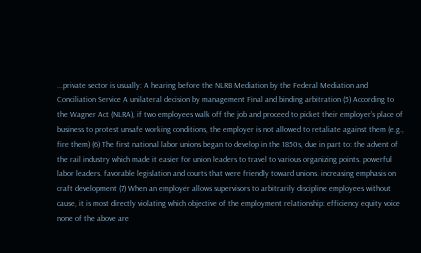...private sector is usually: A hearing before the NLRB Mediation by the Federal Mediation and Conciliation Service A unilateral decision by management Final and binding arbitration (5) According to the Wagner Act (NLRA), if two employees walk off the job and proceed to picket their employer’s place of business to protest unsafe working conditions, the employer is not allowed to retaliate against them (e.g., fire them) (6) The first national labor unions began to develop in the 1850s, due in part to: the advent of the rail industry which made it easier for union leaders to travel to various organizing points. powerful labor leaders. favorable legislation and courts that were friendly toward unions. increasing emphasis on craft development (7) When an employer allows supervisors to arbitrarily discipline employees without cause, it is most directly violating which objective of the employment relationship: efficiency equity voice none of the above are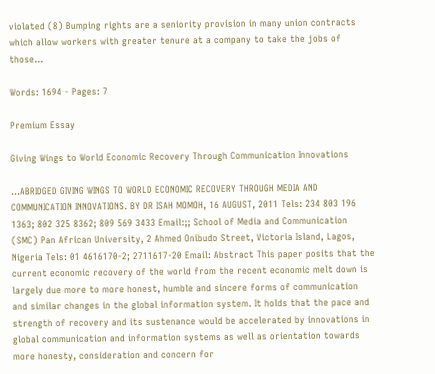violated (8) Bumping rights are a seniority provision in many union contracts which allow workers with greater tenure at a company to take the jobs of those...

Words: 1694 - Pages: 7

Premium Essay

Giving Wings to World Economic Recovery Through Communication Innovations

...ABRIDGED GIVING WINGS TO WORLD ECONOMIC RECOVERY THROUGH MEDIA AND COMMUNICATION INNOVATIONS. BY DR ISAH MOMOH, 16 AUGUST, 2011 Tels: 234 803 196 1363; 802 325 8362; 809 569 3433 Email:;; School of Media and Communication (SMC) Pan African University, 2 Ahmed Onibudo Street, Victoria Island, Lagos, Nigeria Tels: 01 4616170-2; 2711617-20 Email: Abstract This paper posits that the current economic recovery of the world from the recent economic melt down is largely due more to more honest, humble and sincere forms of communication and similar changes in the global information system. It holds that the pace and strength of recovery and its sustenance would be accelerated by innovations in global communication and information systems as well as orientation towards more honesty, consideration and concern for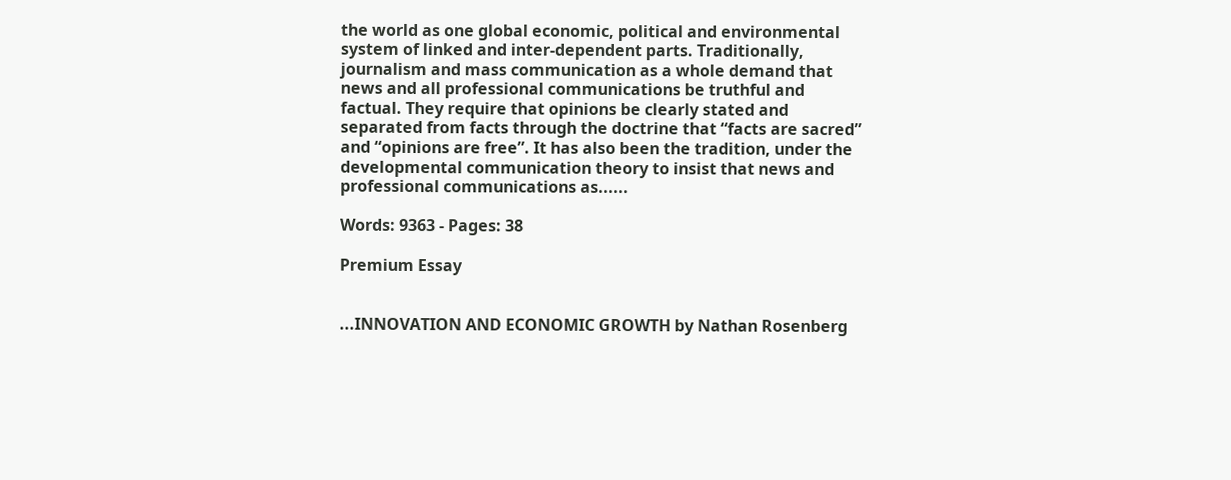the world as one global economic, political and environmental system of linked and inter-dependent parts. Traditionally, journalism and mass communication as a whole demand that news and all professional communications be truthful and factual. They require that opinions be clearly stated and separated from facts through the doctrine that “facts are sacred” and “opinions are free”. It has also been the tradition, under the developmental communication theory to insist that news and professional communications as......

Words: 9363 - Pages: 38

Premium Essay


...INNOVATION AND ECONOMIC GROWTH by Nathan Rosenberg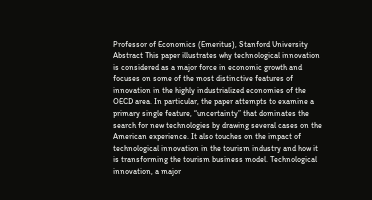Professor of Economics (Emeritus), Stanford University Abstract This paper illustrates why technological innovation is considered as a major force in economic growth and focuses on some of the most distinctive features of innovation in the highly industrialized economies of the OECD area. In particular, the paper attempts to examine a primary single feature, “uncertainty” that dominates the search for new technologies by drawing several cases on the American experience. It also touches on the impact of technological innovation in the tourism industry and how it is transforming the tourism business model. Technological innovation, a major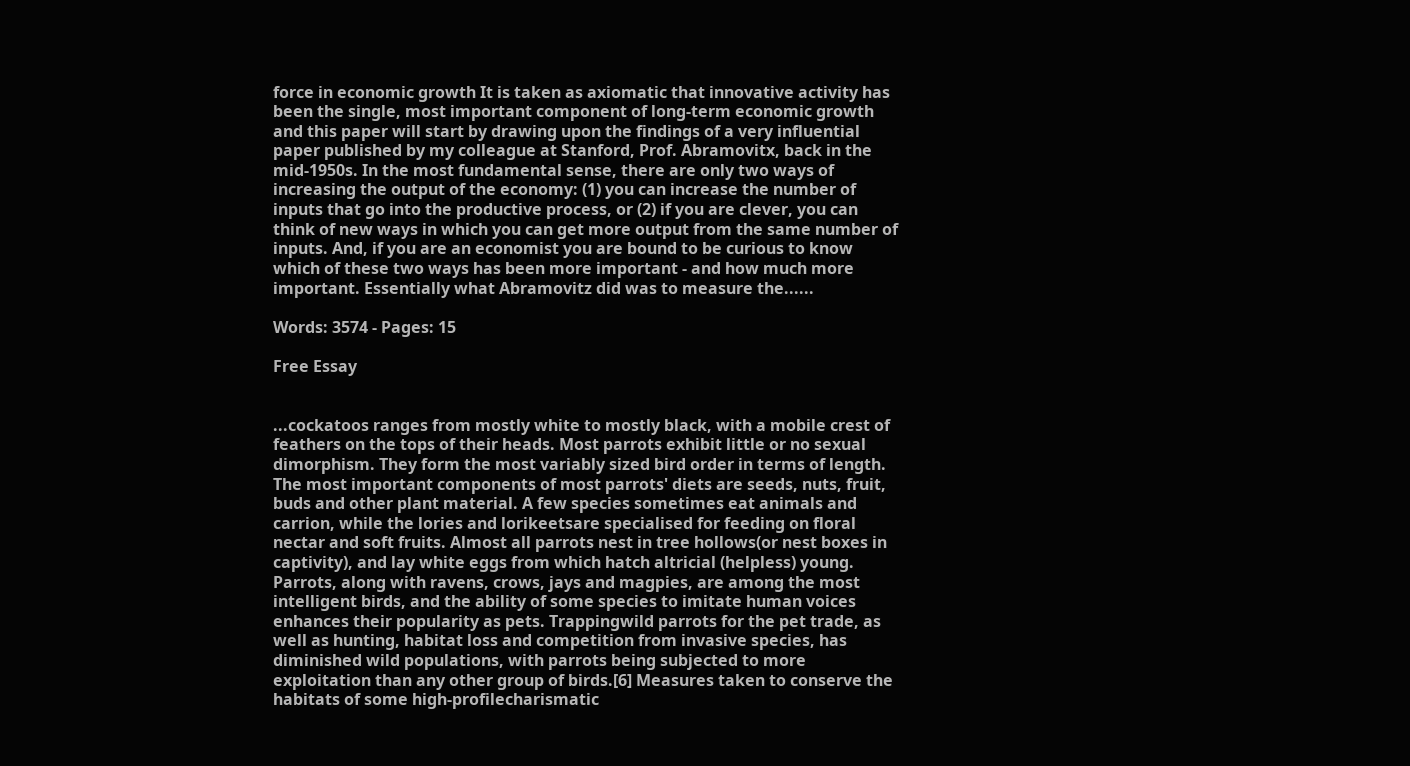force in economic growth It is taken as axiomatic that innovative activity has been the single, most important component of long-term economic growth and this paper will start by drawing upon the findings of a very influential paper published by my colleague at Stanford, Prof. Abramovitx, back in the mid-1950s. In the most fundamental sense, there are only two ways of increasing the output of the economy: (1) you can increase the number of inputs that go into the productive process, or (2) if you are clever, you can think of new ways in which you can get more output from the same number of inputs. And, if you are an economist you are bound to be curious to know which of these two ways has been more important - and how much more important. Essentially what Abramovitz did was to measure the......

Words: 3574 - Pages: 15

Free Essay


...cockatoos ranges from mostly white to mostly black, with a mobile crest of feathers on the tops of their heads. Most parrots exhibit little or no sexual dimorphism. They form the most variably sized bird order in terms of length. The most important components of most parrots' diets are seeds, nuts, fruit, buds and other plant material. A few species sometimes eat animals and carrion, while the lories and lorikeetsare specialised for feeding on floral nectar and soft fruits. Almost all parrots nest in tree hollows(or nest boxes in captivity), and lay white eggs from which hatch altricial (helpless) young. Parrots, along with ravens, crows, jays and magpies, are among the most intelligent birds, and the ability of some species to imitate human voices enhances their popularity as pets. Trappingwild parrots for the pet trade, as well as hunting, habitat loss and competition from invasive species, has diminished wild populations, with parrots being subjected to more exploitation than any other group of birds.[6] Measures taken to conserve the habitats of some high-profilecharismatic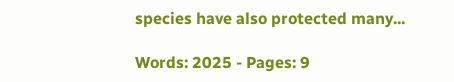species have also protected many...

Words: 2025 - Pages: 9